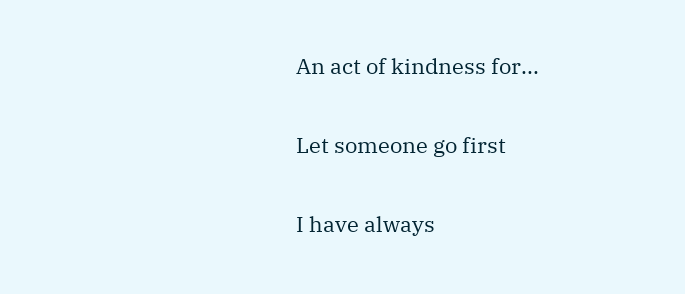An act of kindness for...

Let someone go first

I have always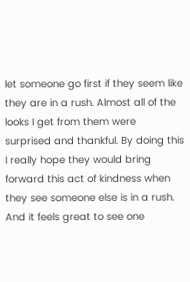let someone go first if they seem like they are in a rush. Almost all of the looks I get from them were surprised and thankful. By doing this I really hope they would bring forward this act of kindness when they see someone else is in a rush. And it feels great to see one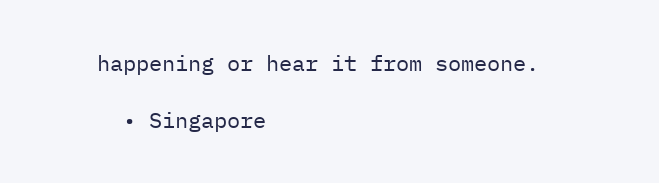happening or hear it from someone.

  • Singapore